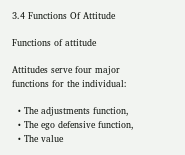3.4 Functions Of Attitude

Functions of attitude

Attitudes serve four major functions for the individual:

  • The adjustments function,
  • The ego defensive function,
  • The value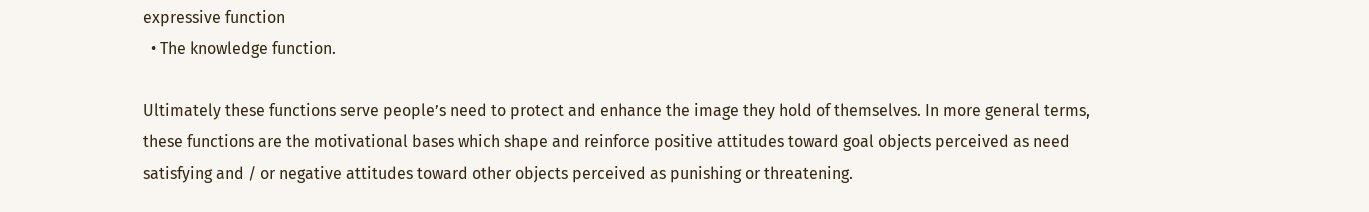expressive function
  • The knowledge function.

Ultimately these functions serve people’s need to protect and enhance the image they hold of themselves. In more general terms, these functions are the motivational bases which shape and reinforce positive attitudes toward goal objects perceived as need satisfying and / or negative attitudes toward other objects perceived as punishing or threatening.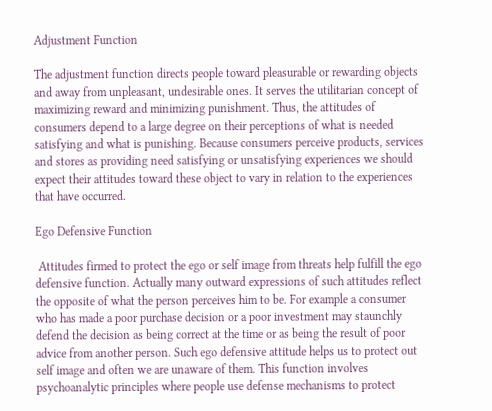Adjustment Function

The adjustment function directs people toward pleasurable or rewarding objects and away from unpleasant, undesirable ones. It serves the utilitarian concept of maximizing reward and minimizing punishment. Thus, the attitudes of consumers depend to a large degree on their perceptions of what is needed satisfying and what is punishing. Because consumers perceive products, services and stores as providing need satisfying or unsatisfying experiences we should expect their attitudes toward these object to vary in relation to the experiences that have occurred.

Ego Defensive Function

 Attitudes firmed to protect the ego or self image from threats help fulfill the ego defensive function. Actually many outward expressions of such attitudes reflect the opposite of what the person perceives him to be. For example a consumer who has made a poor purchase decision or a poor investment may staunchly defend the decision as being correct at the time or as being the result of poor advice from another person. Such ego defensive attitude helps us to protect out self image and often we are unaware of them. This function involves psychoanalytic principles where people use defense mechanisms to protect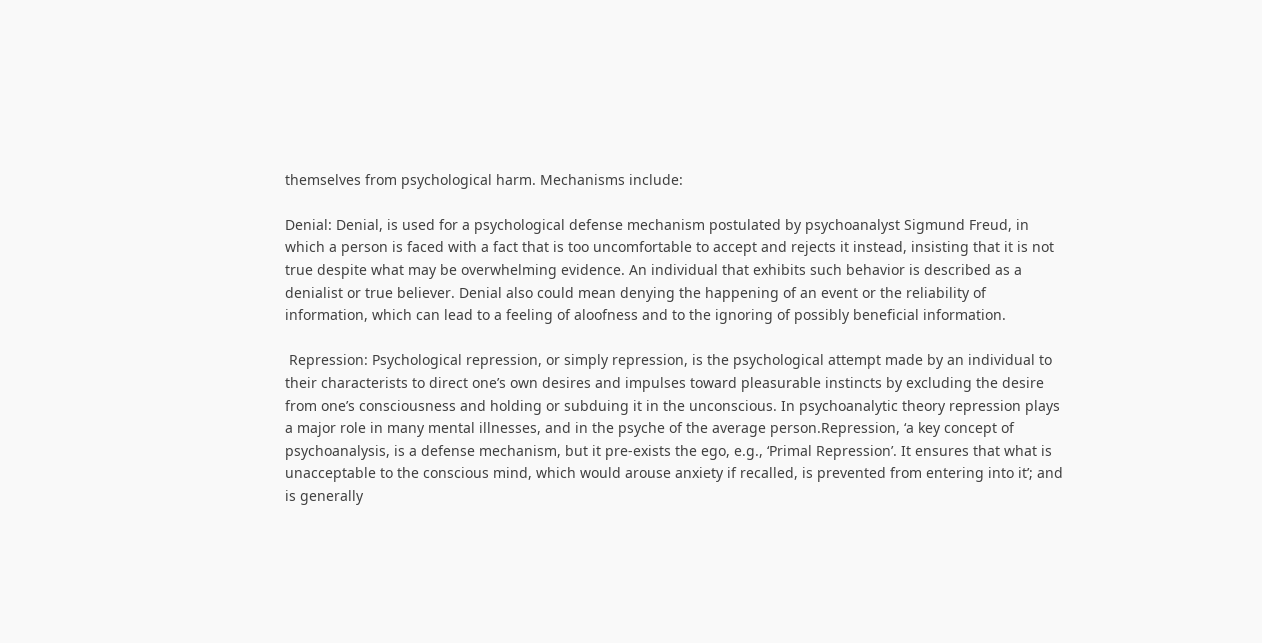themselves from psychological harm. Mechanisms include:

Denial: Denial, is used for a psychological defense mechanism postulated by psychoanalyst Sigmund Freud, in which a person is faced with a fact that is too uncomfortable to accept and rejects it instead, insisting that it is not true despite what may be overwhelming evidence. An individual that exhibits such behavior is described as a denialist or true believer. Denial also could mean denying the happening of an event or the reliability of information, which can lead to a feeling of aloofness and to the ignoring of possibly beneficial information.

 Repression: Psychological repression, or simply repression, is the psychological attempt made by an individual to their characterists to direct one’s own desires and impulses toward pleasurable instincts by excluding the desire from one’s consciousness and holding or subduing it in the unconscious. In psychoanalytic theory repression plays a major role in many mental illnesses, and in the psyche of the average person.Repression, ‘a key concept of psychoanalysis, is a defense mechanism, but it pre-exists the ego, e.g., ‘Primal Repression’. It ensures that what is unacceptable to the conscious mind, which would arouse anxiety if recalled, is prevented from entering into it’; and is generally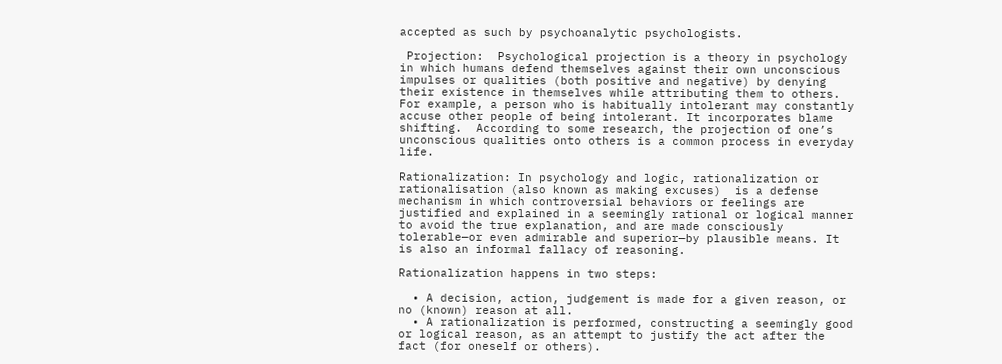accepted as such by psychoanalytic psychologists.

 Projection:  Psychological projection is a theory in psychology in which humans defend themselves against their own unconscious impulses or qualities (both positive and negative) by denying their existence in themselves while attributing them to others. For example, a person who is habitually intolerant may constantly accuse other people of being intolerant. It incorporates blame shifting.  According to some research, the projection of one’s unconscious qualities onto others is a common process in everyday life.

Rationalization: In psychology and logic, rationalization or rationalisation (also known as making excuses)  is a defense mechanism in which controversial behaviors or feelings are justified and explained in a seemingly rational or logical manner to avoid the true explanation, and are made consciously tolerable—or even admirable and superior—by plausible means. It is also an informal fallacy of reasoning.

Rationalization happens in two steps:

  • A decision, action, judgement is made for a given reason, or no (known) reason at all.
  • A rationalization is performed, constructing a seemingly good or logical reason, as an attempt to justify the act after the fact (for oneself or others).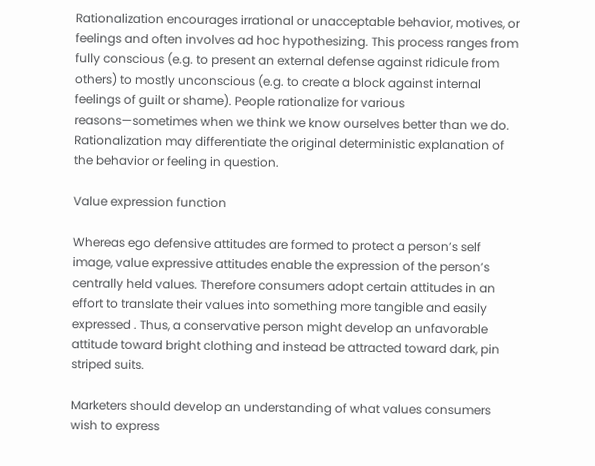Rationalization encourages irrational or unacceptable behavior, motives, or feelings and often involves ad hoc hypothesizing. This process ranges from fully conscious (e.g. to present an external defense against ridicule from others) to mostly unconscious (e.g. to create a block against internal feelings of guilt or shame). People rationalize for various reasons—sometimes when we think we know ourselves better than we do. Rationalization may differentiate the original deterministic explanation of the behavior or feeling in question.

Value expression function

Whereas ego defensive attitudes are formed to protect a person’s self image, value expressive attitudes enable the expression of the person’s centrally held values. Therefore consumers adopt certain attitudes in an effort to translate their values into something more tangible and easily expressed . Thus, a conservative person might develop an unfavorable attitude toward bright clothing and instead be attracted toward dark, pin striped suits.

Marketers should develop an understanding of what values consumers wish to express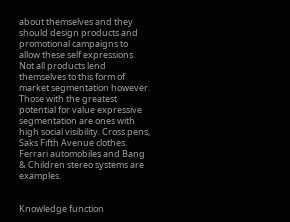about themselves and they should design products and promotional campaigns to allow these self expressions. Not all products lend themselves to this form of market segmentation however. Those with the greatest potential for value expressive segmentation are ones with high social visibility. Cross pens, Saks Fifth Avenue clothes. Ferrari automobiles and Bang & Children stereo systems are examples.


Knowledge function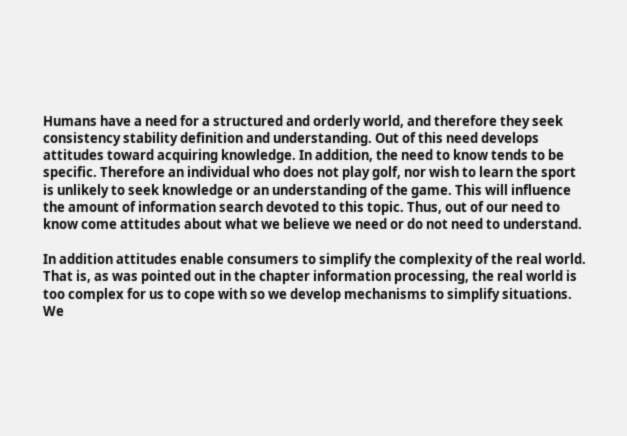Humans have a need for a structured and orderly world, and therefore they seek consistency stability definition and understanding. Out of this need develops attitudes toward acquiring knowledge. In addition, the need to know tends to be specific. Therefore an individual who does not play golf, nor wish to learn the sport is unlikely to seek knowledge or an understanding of the game. This will influence the amount of information search devoted to this topic. Thus, out of our need to know come attitudes about what we believe we need or do not need to understand.

In addition attitudes enable consumers to simplify the complexity of the real world. That is, as was pointed out in the chapter information processing, the real world is too complex for us to cope with so we develop mechanisms to simplify situations. We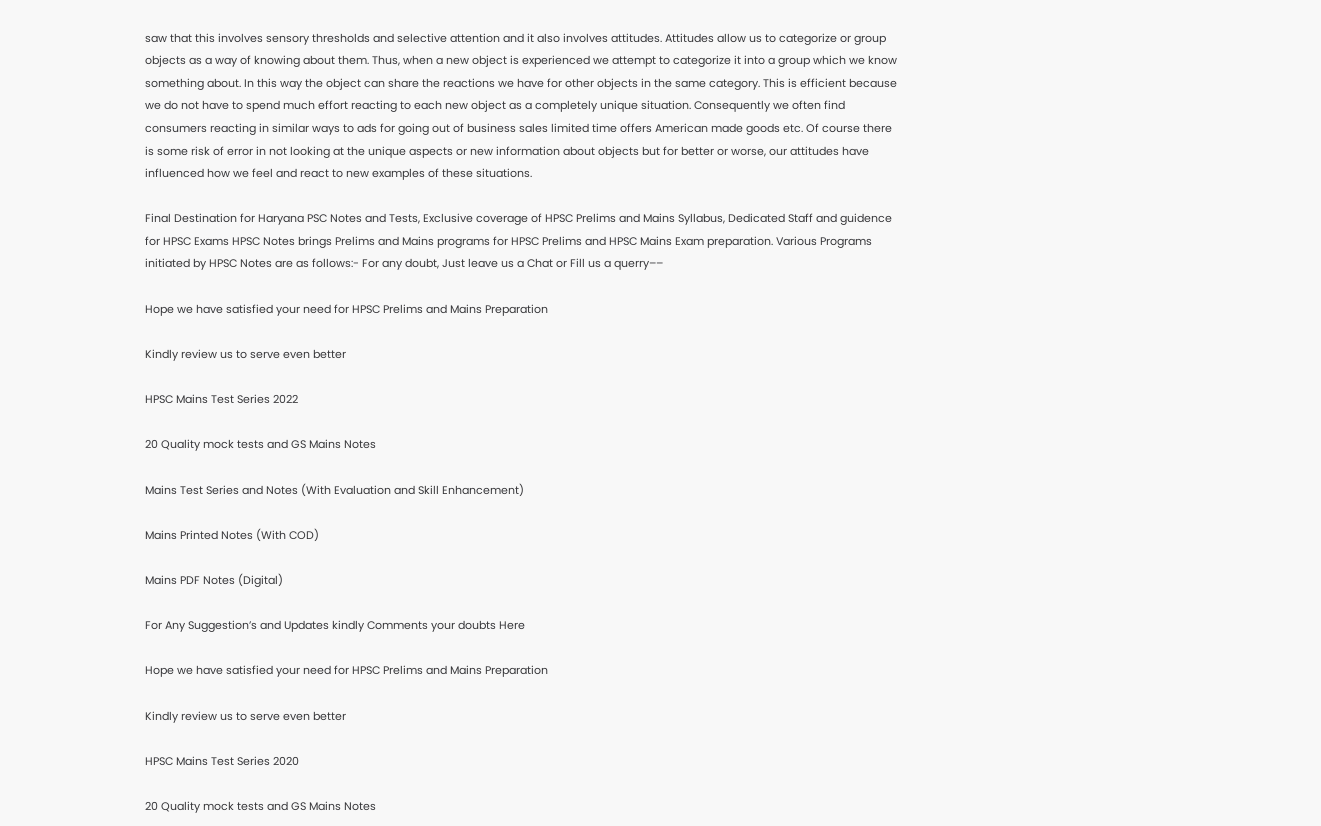saw that this involves sensory thresholds and selective attention and it also involves attitudes. Attitudes allow us to categorize or group objects as a way of knowing about them. Thus, when a new object is experienced we attempt to categorize it into a group which we know something about. In this way the object can share the reactions we have for other objects in the same category. This is efficient because we do not have to spend much effort reacting to each new object as a completely unique situation. Consequently we often find consumers reacting in similar ways to ads for going out of business sales limited time offers American made goods etc. Of course there is some risk of error in not looking at the unique aspects or new information about objects but for better or worse, our attitudes have influenced how we feel and react to new examples of these situations.

Final Destination for Haryana PSC Notes and Tests, Exclusive coverage of HPSC Prelims and Mains Syllabus, Dedicated Staff and guidence for HPSC Exams HPSC Notes brings Prelims and Mains programs for HPSC Prelims and HPSC Mains Exam preparation. Various Programs initiated by HPSC Notes are as follows:- For any doubt, Just leave us a Chat or Fill us a querry––

Hope we have satisfied your need for HPSC Prelims and Mains Preparation

Kindly review us to serve even better

HPSC Mains Test Series 2022

20 Quality mock tests and GS Mains Notes

Mains Test Series and Notes (With Evaluation and Skill Enhancement)

Mains Printed Notes (With COD)

Mains PDF Notes (Digital)

For Any Suggestion’s and Updates kindly Comments your doubts Here

Hope we have satisfied your need for HPSC Prelims and Mains Preparation

Kindly review us to serve even better

HPSC Mains Test Series 2020

20 Quality mock tests and GS Mains Notes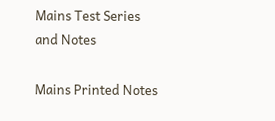Mains Test Series and Notes

Mains Printed Notes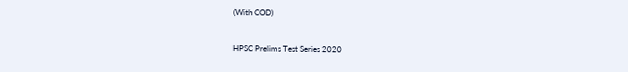(With COD)

HPSC Prelims Test Series 2020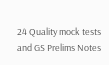24 Quality mock tests and GS Prelims Notes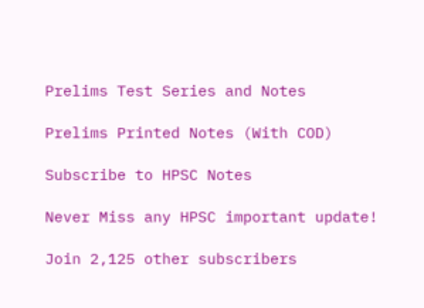Prelims Test Series and Notes

Prelims Printed Notes (With COD)

Subscribe to HPSC Notes

Never Miss any HPSC important update!

Join 2,125 other subscribers